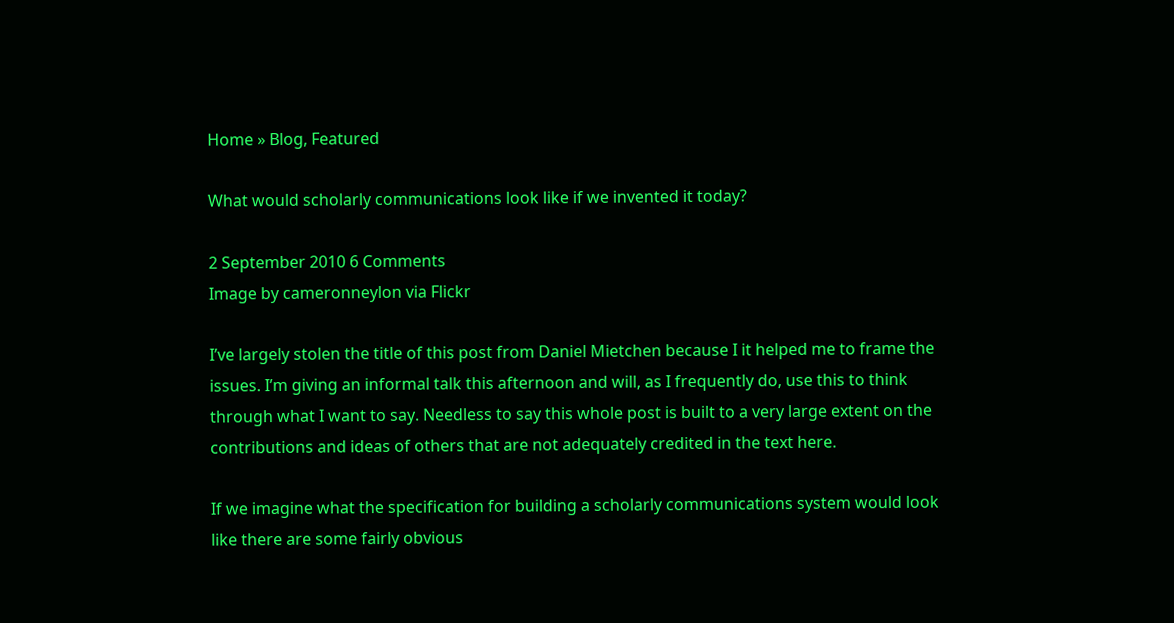Home » Blog, Featured

What would scholarly communications look like if we invented it today?

2 September 2010 6 Comments
Image by cameronneylon via Flickr

I’ve largely stolen the title of this post from Daniel Mietchen because I it helped me to frame the issues. I’m giving an informal talk this afternoon and will, as I frequently do, use this to think through what I want to say. Needless to say this whole post is built to a very large extent on the contributions and ideas of others that are not adequately credited in the text here.

If we imagine what the specification for building a scholarly communications system would look like there are some fairly obvious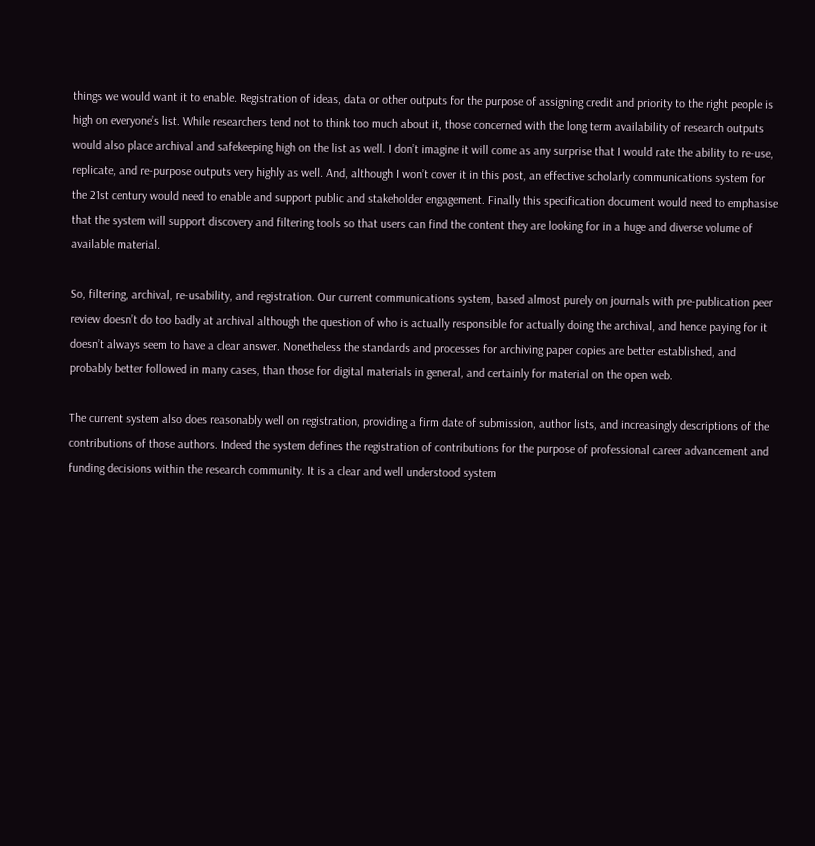things we would want it to enable. Registration of ideas, data or other outputs for the purpose of assigning credit and priority to the right people is high on everyone’s list. While researchers tend not to think too much about it, those concerned with the long term availability of research outputs would also place archival and safekeeping high on the list as well. I don’t imagine it will come as any surprise that I would rate the ability to re-use, replicate, and re-purpose outputs very highly as well. And, although I won’t cover it in this post, an effective scholarly communications system for the 21st century would need to enable and support public and stakeholder engagement. Finally this specification document would need to emphasise that the system will support discovery and filtering tools so that users can find the content they are looking for in a huge and diverse volume of available material.

So, filtering, archival, re-usability, and registration. Our current communications system, based almost purely on journals with pre-publication peer review doesn’t do too badly at archival although the question of who is actually responsible for actually doing the archival, and hence paying for it doesn’t always seem to have a clear answer. Nonetheless the standards and processes for archiving paper copies are better established, and probably better followed in many cases, than those for digital materials in general, and certainly for material on the open web.

The current system also does reasonably well on registration, providing a firm date of submission, author lists, and increasingly descriptions of the contributions of those authors. Indeed the system defines the registration of contributions for the purpose of professional career advancement and funding decisions within the research community. It is a clear and well understood system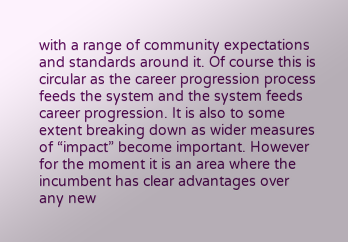with a range of community expectations and standards around it. Of course this is circular as the career progression process feeds the system and the system feeds career progression. It is also to some extent breaking down as wider measures of “impact” become important. However for the moment it is an area where the incumbent has clear advantages over any new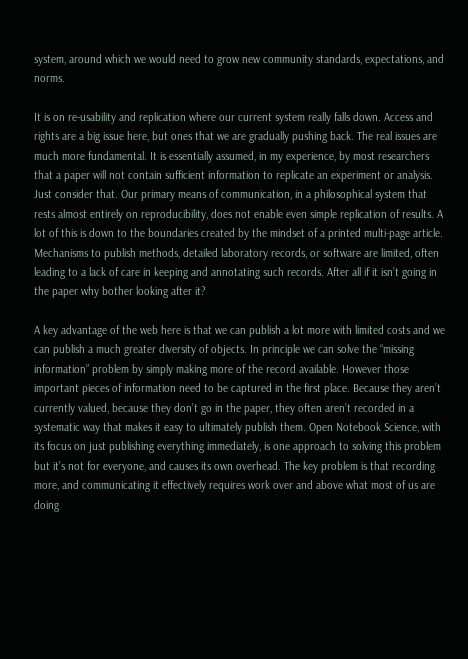system, around which we would need to grow new community standards, expectations, and norms.

It is on re-usability and replication where our current system really falls down. Access and rights are a big issue here, but ones that we are gradually pushing back. The real issues are much more fundamental. It is essentially assumed, in my experience, by most researchers that a paper will not contain sufficient information to replicate an experiment or analysis. Just consider that. Our primary means of communication, in a philosophical system that rests almost entirely on reproducibility, does not enable even simple replication of results. A lot of this is down to the boundaries created by the mindset of a printed multi-page article. Mechanisms to publish methods, detailed laboratory records, or software are limited, often leading to a lack of care in keeping and annotating such records. After all if it isn’t going in the paper why bother looking after it?

A key advantage of the web here is that we can publish a lot more with limited costs and we can publish a much greater diversity of objects. In principle we can solve the “missing information” problem by simply making more of the record available. However those important pieces of information need to be captured in the first place. Because they aren’t currently valued, because they don’t go in the paper, they often aren’t recorded in a systematic way that makes it easy to ultimately publish them. Open Notebook Science, with its focus on just publishing everything immediately, is one approach to solving this problem but it’s not for everyone, and causes its own overhead. The key problem is that recording more, and communicating it effectively requires work over and above what most of us are doing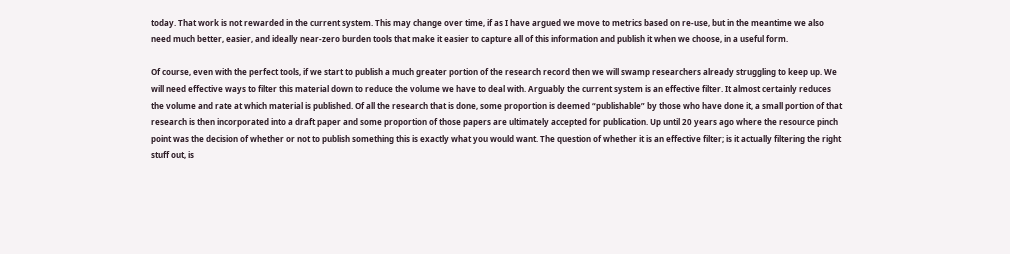today. That work is not rewarded in the current system. This may change over time, if as I have argued we move to metrics based on re-use, but in the meantime we also need much better, easier, and ideally near-zero burden tools that make it easier to capture all of this information and publish it when we choose, in a useful form.

Of course, even with the perfect tools, if we start to publish a much greater portion of the research record then we will swamp researchers already struggling to keep up. We will need effective ways to filter this material down to reduce the volume we have to deal with. Arguably the current system is an effective filter. It almost certainly reduces the volume and rate at which material is published. Of all the research that is done, some proportion is deemed “publishable” by those who have done it, a small portion of that research is then incorporated into a draft paper and some proportion of those papers are ultimately accepted for publication. Up until 20 years ago where the resource pinch point was the decision of whether or not to publish something this is exactly what you would want. The question of whether it is an effective filter; is it actually filtering the right stuff out, is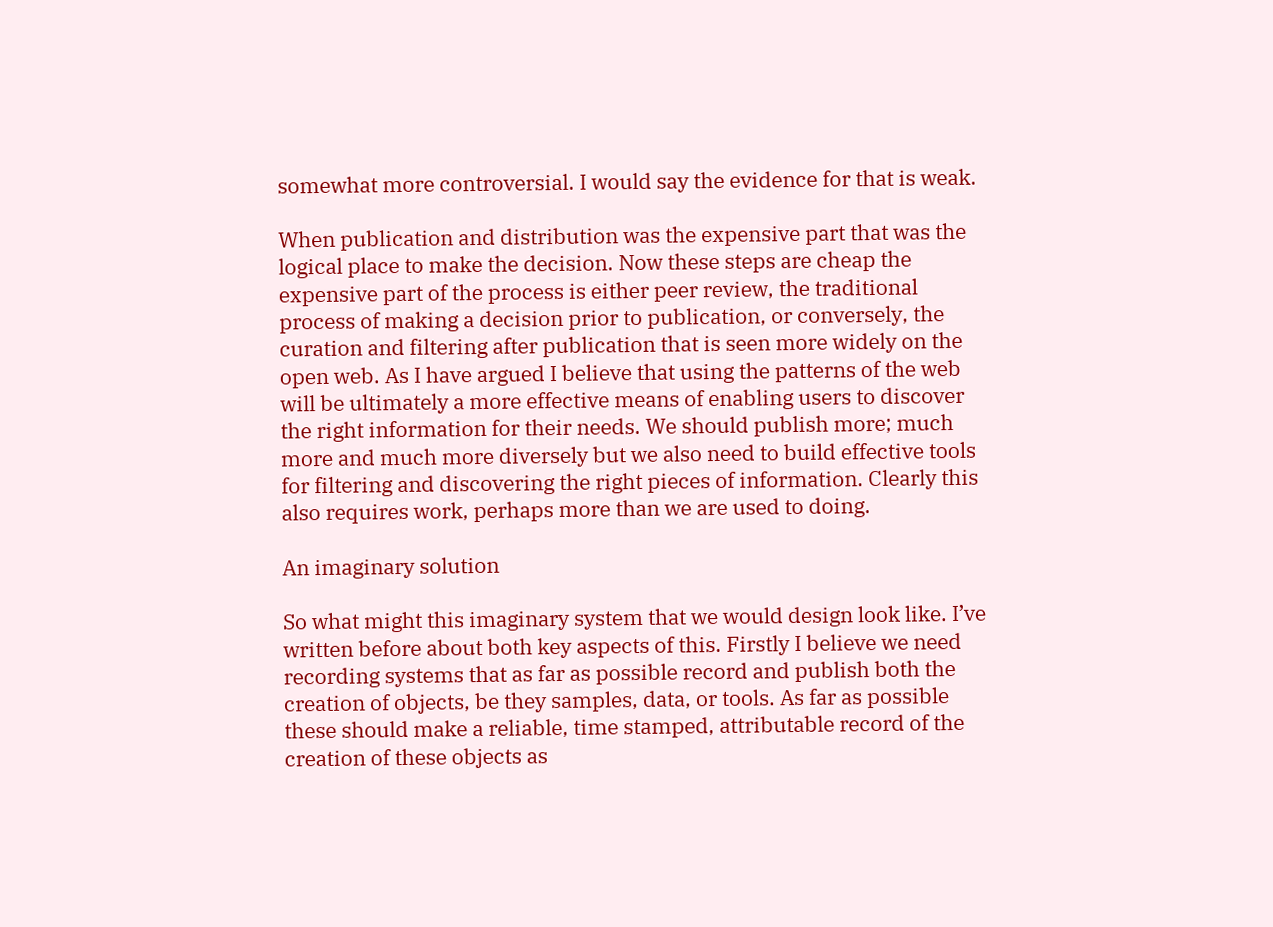somewhat more controversial. I would say the evidence for that is weak.

When publication and distribution was the expensive part that was the logical place to make the decision. Now these steps are cheap the expensive part of the process is either peer review, the traditional process of making a decision prior to publication, or conversely, the curation and filtering after publication that is seen more widely on the open web. As I have argued I believe that using the patterns of the web will be ultimately a more effective means of enabling users to discover the right information for their needs. We should publish more; much more and much more diversely but we also need to build effective tools for filtering and discovering the right pieces of information. Clearly this also requires work, perhaps more than we are used to doing.

An imaginary solution

So what might this imaginary system that we would design look like. I’ve written before about both key aspects of this. Firstly I believe we need recording systems that as far as possible record and publish both the creation of objects, be they samples, data, or tools. As far as possible these should make a reliable, time stamped, attributable record of the creation of these objects as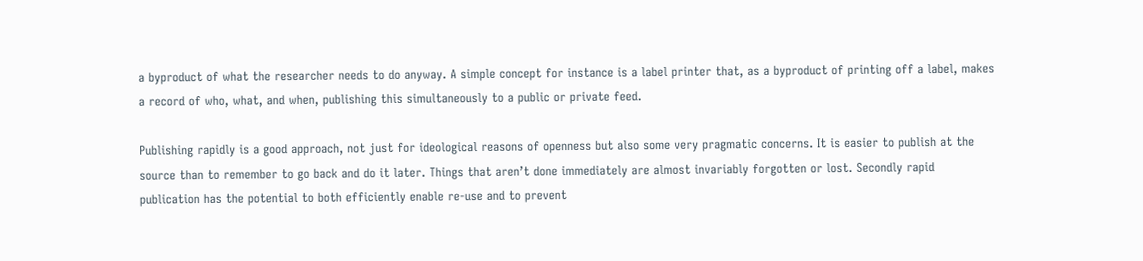a byproduct of what the researcher needs to do anyway. A simple concept for instance is a label printer that, as a byproduct of printing off a label, makes a record of who, what, and when, publishing this simultaneously to a public or private feed.

Publishing rapidly is a good approach, not just for ideological reasons of openness but also some very pragmatic concerns. It is easier to publish at the source than to remember to go back and do it later. Things that aren’t done immediately are almost invariably forgotten or lost. Secondly rapid publication has the potential to both efficiently enable re-use and to prevent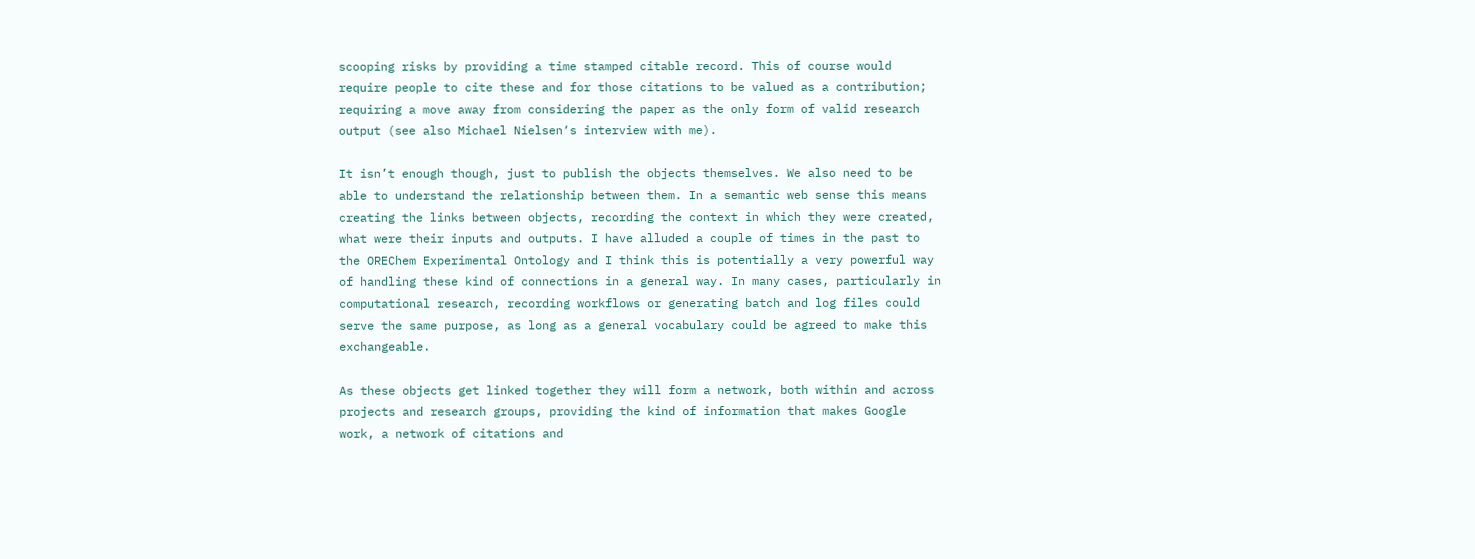scooping risks by providing a time stamped citable record. This of course would require people to cite these and for those citations to be valued as a contribution; requiring a move away from considering the paper as the only form of valid research output (see also Michael Nielsen‘s interview with me).

It isn’t enough though, just to publish the objects themselves. We also need to be able to understand the relationship between them. In a semantic web sense this means creating the links between objects, recording the context in which they were created, what were their inputs and outputs. I have alluded a couple of times in the past to the OREChem Experimental Ontology and I think this is potentially a very powerful way of handling these kind of connections in a general way. In many cases, particularly in computational research, recording workflows or generating batch and log files could serve the same purpose, as long as a general vocabulary could be agreed to make this exchangeable.

As these objects get linked together they will form a network, both within and across projects and research groups, providing the kind of information that makes Google work, a network of citations and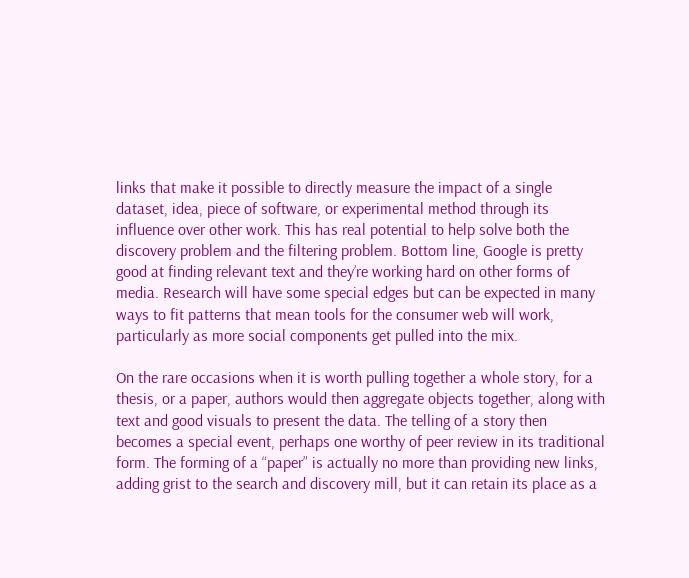links that make it possible to directly measure the impact of a single dataset, idea, piece of software, or experimental method through its influence over other work. This has real potential to help solve both the discovery problem and the filtering problem. Bottom line, Google is pretty good at finding relevant text and they’re working hard on other forms of media. Research will have some special edges but can be expected in many ways to fit patterns that mean tools for the consumer web will work, particularly as more social components get pulled into the mix.

On the rare occasions when it is worth pulling together a whole story, for a thesis, or a paper, authors would then aggregate objects together, along with text and good visuals to present the data. The telling of a story then becomes a special event, perhaps one worthy of peer review in its traditional form. The forming of a “paper” is actually no more than providing new links, adding grist to the search and discovery mill, but it can retain its place as a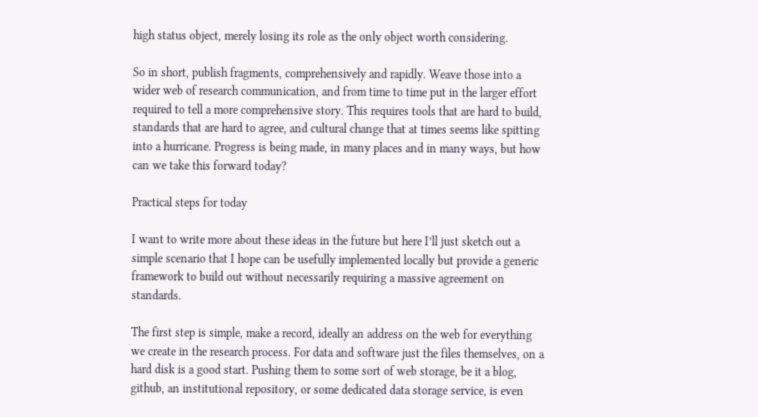high status object, merely losing its role as the only object worth considering.

So in short, publish fragments, comprehensively and rapidly. Weave those into a wider web of research communication, and from time to time put in the larger effort required to tell a more comprehensive story. This requires tools that are hard to build, standards that are hard to agree, and cultural change that at times seems like spitting into a hurricane. Progress is being made, in many places and in many ways, but how can we take this forward today?

Practical steps for today

I want to write more about these ideas in the future but here I’ll just sketch out a simple scenario that I hope can be usefully implemented locally but provide a generic framework to build out without necessarily requiring a massive agreement on standards.

The first step is simple, make a record, ideally an address on the web for everything we create in the research process. For data and software just the files themselves, on a hard disk is a good start. Pushing them to some sort of web storage, be it a blog, github, an institutional repository, or some dedicated data storage service, is even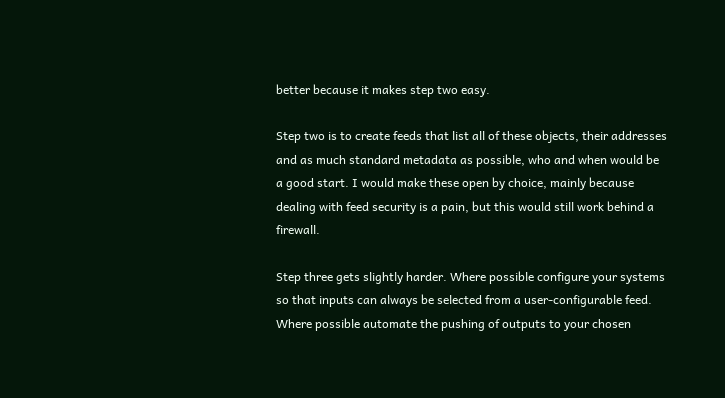better because it makes step two easy.

Step two is to create feeds that list all of these objects, their addresses and as much standard metadata as possible, who and when would be a good start. I would make these open by choice, mainly because dealing with feed security is a pain, but this would still work behind a firewall.

Step three gets slightly harder. Where possible configure your systems so that inputs can always be selected from a user-configurable feed. Where possible automate the pushing of outputs to your chosen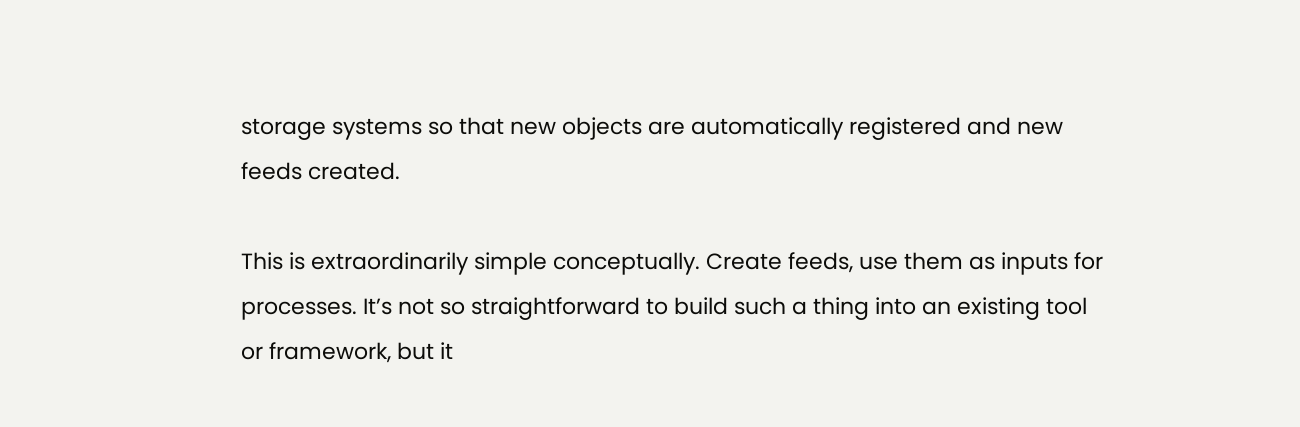storage systems so that new objects are automatically registered and new feeds created.

This is extraordinarily simple conceptually. Create feeds, use them as inputs for processes. It’s not so straightforward to build such a thing into an existing tool or framework, but it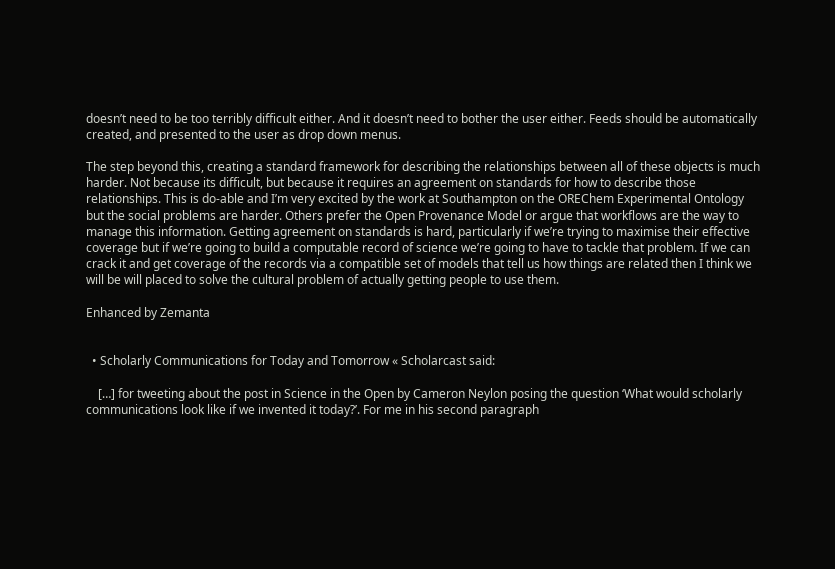doesn’t need to be too terribly difficult either. And it doesn’t need to bother the user either. Feeds should be automatically created, and presented to the user as drop down menus.

The step beyond this, creating a standard framework for describing the relationships between all of these objects is much harder. Not because its difficult, but because it requires an agreement on standards for how to describe those relationships. This is do-able and I’m very excited by the work at Southampton on the OREChem Experimental Ontology but the social problems are harder. Others prefer the Open Provenance Model or argue that workflows are the way to manage this information. Getting agreement on standards is hard, particularly if we’re trying to maximise their effective coverage but if we’re going to build a computable record of science we’re going to have to tackle that problem. If we can crack it and get coverage of the records via a compatible set of models that tell us how things are related then I think we will be will placed to solve the cultural problem of actually getting people to use them.

Enhanced by Zemanta


  • Scholarly Communications for Today and Tomorrow « Scholarcast said:

    […] for tweeting about the post in Science in the Open by Cameron Neylon posing the question ‘What would scholarly communications look like if we invented it today?’. For me in his second paragraph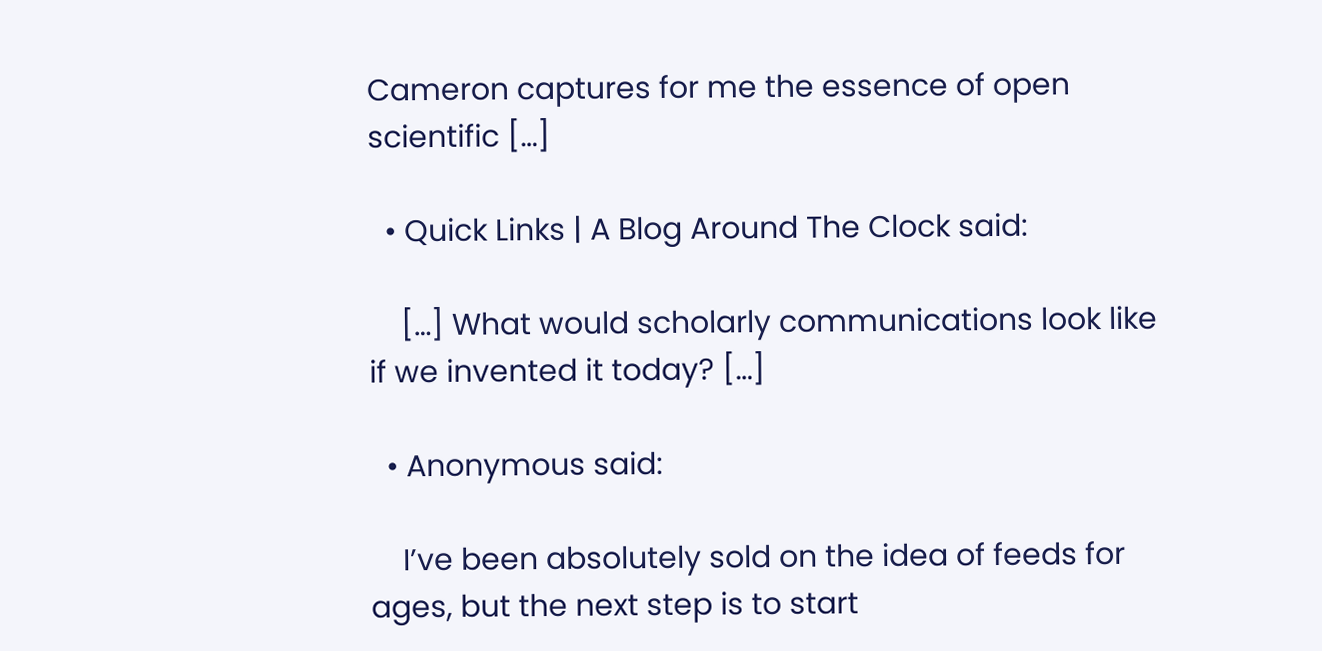Cameron captures for me the essence of open scientific […]

  • Quick Links | A Blog Around The Clock said:

    […] What would scholarly communications look like if we invented it today? […]

  • Anonymous said:

    I’ve been absolutely sold on the idea of feeds for ages, but the next step is to start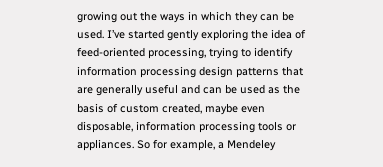growing out the ways in which they can be used. I’ve started gently exploring the idea of feed-oriented processing, trying to identify information processing design patterns that are generally useful and can be used as the basis of custom created, maybe even disposable, information processing tools or appliances. So for example, a Mendeley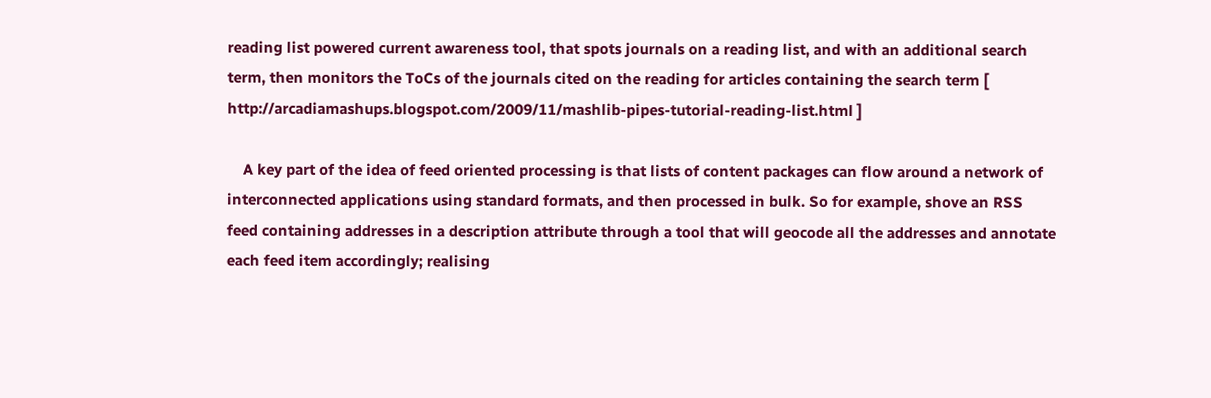reading list powered current awareness tool, that spots journals on a reading list, and with an additional search term, then monitors the ToCs of the journals cited on the reading for articles containing the search term [ http://arcadiamashups.blogspot.com/2009/11/mashlib-pipes-tutorial-reading-list.html ]

    A key part of the idea of feed oriented processing is that lists of content packages can flow around a network of interconnected applications using standard formats, and then processed in bulk. So for example, shove an RSS feed containing addresses in a description attribute through a tool that will geocode all the addresses and annotate each feed item accordingly; realising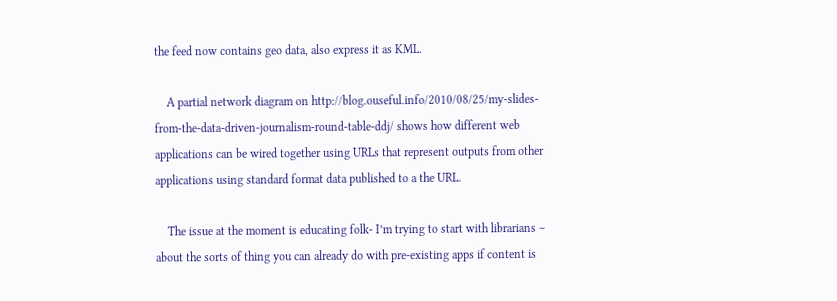the feed now contains geo data, also express it as KML.

    A partial network diagram on http://blog.ouseful.info/2010/08/25/my-slides-from-the-data-driven-journalism-round-table-ddj/ shows how different web applications can be wired together using URLs that represent outputs from other applications using standard format data published to a the URL.

    The issue at the moment is educating folk- I’m trying to start with librarians – about the sorts of thing you can already do with pre-existing apps if content is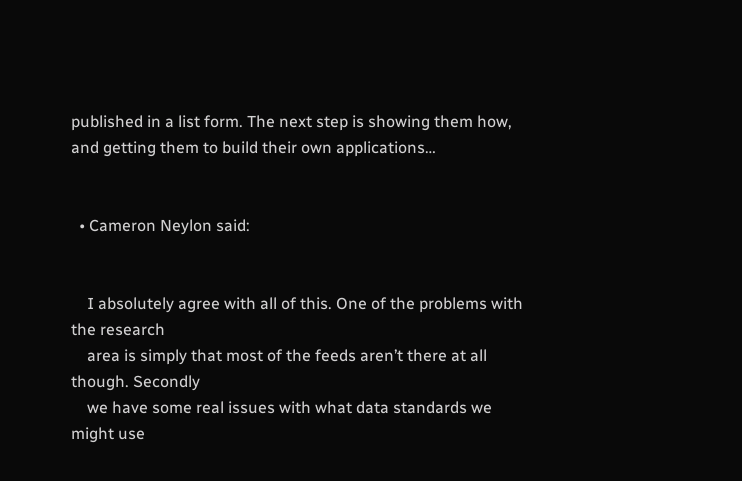published in a list form. The next step is showing them how, and getting them to build their own applications…


  • Cameron Neylon said:


    I absolutely agree with all of this. One of the problems with the research
    area is simply that most of the feeds aren’t there at all though. Secondly
    we have some real issues with what data standards we might use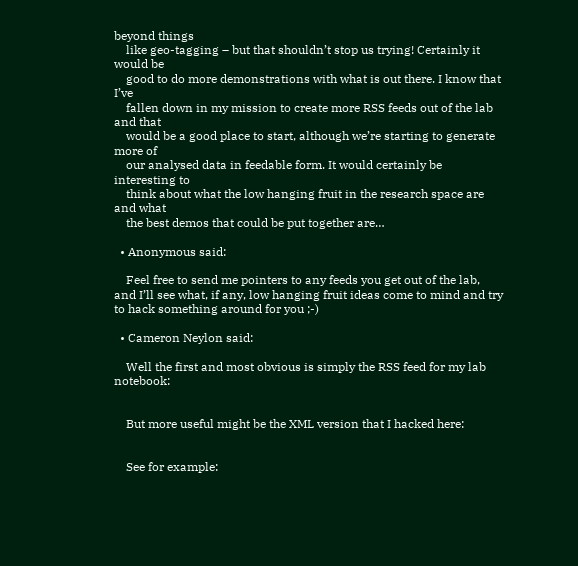beyond things
    like geo-tagging – but that shouldn’t stop us trying! Certainly it would be
    good to do more demonstrations with what is out there. I know that I’ve
    fallen down in my mission to create more RSS feeds out of the lab and that
    would be a good place to start, although we’re starting to generate more of
    our analysed data in feedable form. It would certainly be interesting to
    think about what the low hanging fruit in the research space are and what
    the best demos that could be put together are…

  • Anonymous said:

    Feel free to send me pointers to any feeds you get out of the lab, and I’ll see what, if any, low hanging fruit ideas come to mind and try to hack something around for you ;-)

  • Cameron Neylon said:

    Well the first and most obvious is simply the RSS feed for my lab notebook:


    But more useful might be the XML version that I hacked here:


    See for example: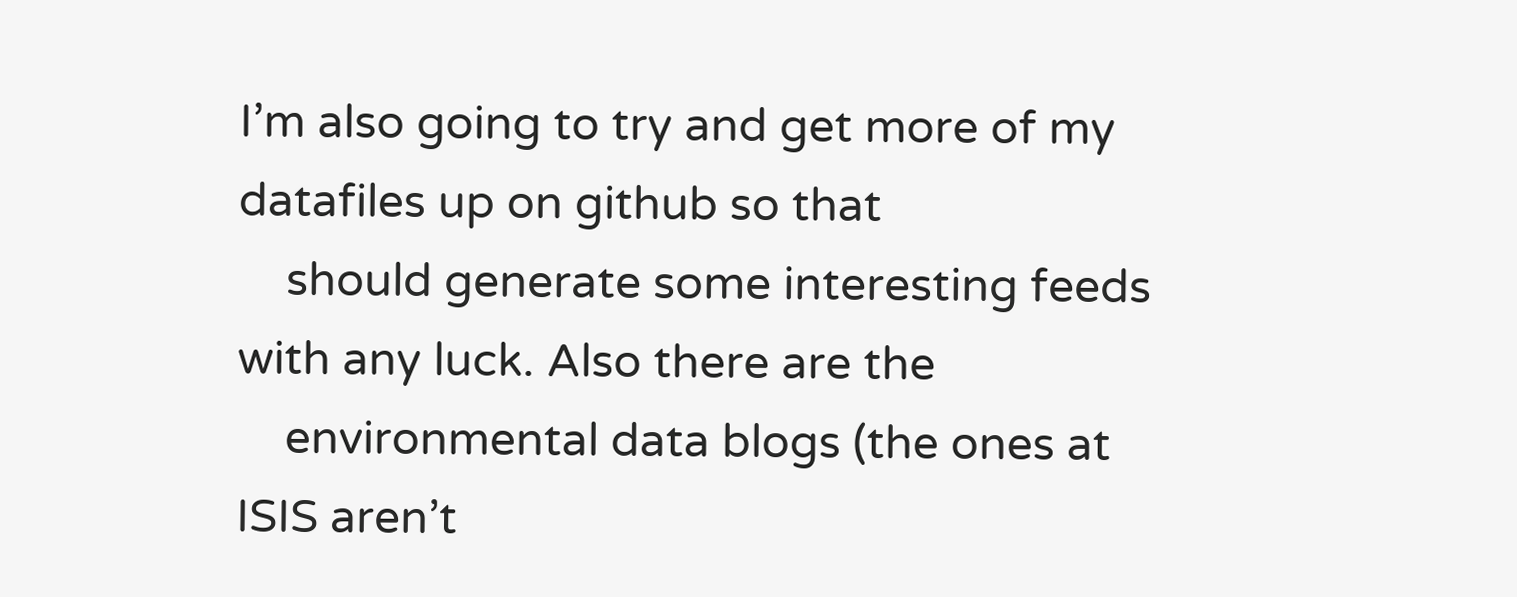I’m also going to try and get more of my datafiles up on github so that
    should generate some interesting feeds with any luck. Also there are the
    environmental data blogs (the ones at ISIS aren’t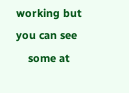working but you can see
    some at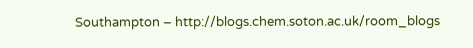Southampton – http://blogs.chem.soton.ac.uk/room_blogs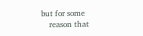but for some
    reason that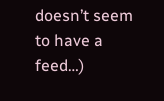doesn’t seem to have a feed…)